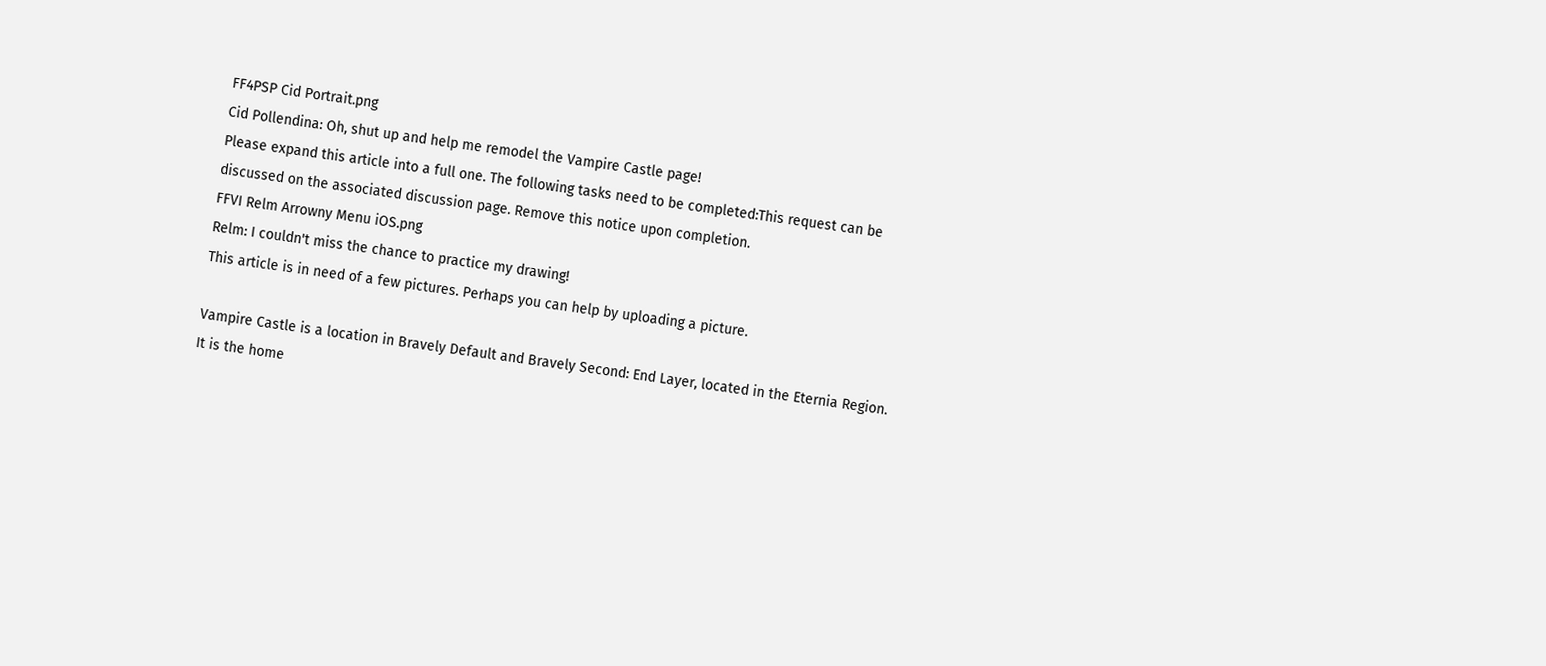FF4PSP Cid Portrait.png
Cid Pollendina: Oh, shut up and help me remodel the Vampire Castle page!
Please expand this article into a full one. The following tasks need to be completed:This request can be discussed on the associated discussion page. Remove this notice upon completion.
FFVI Relm Arrowny Menu iOS.png
Relm: I couldn't miss the chance to practice my drawing!
This article is in need of a few pictures. Perhaps you can help by uploading a picture.

Vampire Castle is a location in Bravely Default and Bravely Second: End Layer, located in the Eternia Region. It is the home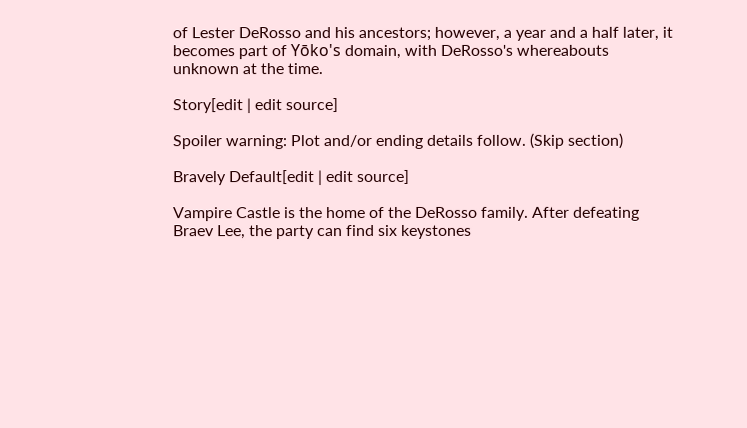of Lester DeRosso and his ancestors; however, a year and a half later, it becomes part of Yōko's domain, with DeRosso's whereabouts unknown at the time.

Story[edit | edit source]

Spoiler warning: Plot and/or ending details follow. (Skip section)

Bravely Default[edit | edit source]

Vampire Castle is the home of the DeRosso family. After defeating Braev Lee, the party can find six keystones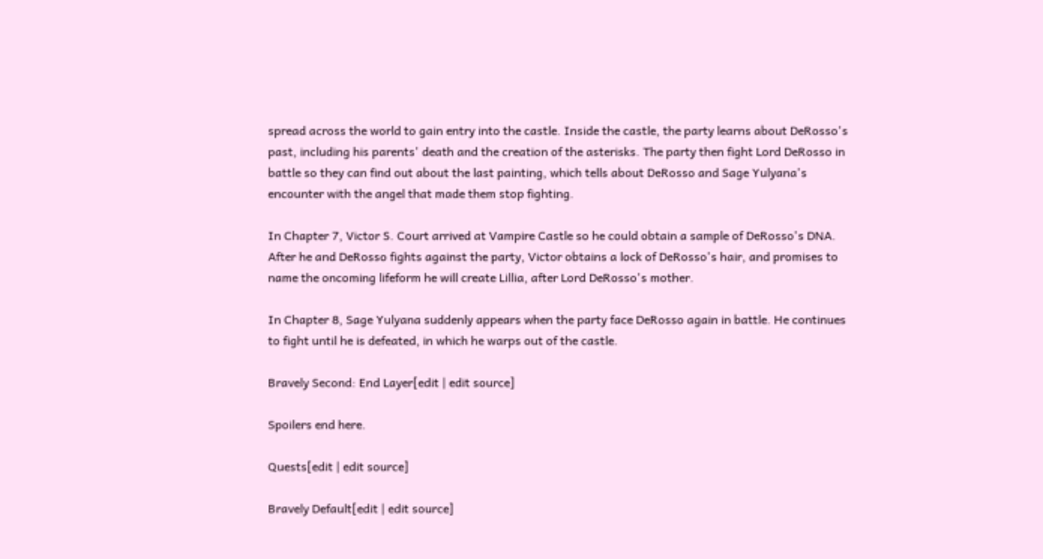spread across the world to gain entry into the castle. Inside the castle, the party learns about DeRosso's past, including his parents' death and the creation of the asterisks. The party then fight Lord DeRosso in battle so they can find out about the last painting, which tells about DeRosso and Sage Yulyana's encounter with the angel that made them stop fighting.

In Chapter 7, Victor S. Court arrived at Vampire Castle so he could obtain a sample of DeRosso's DNA. After he and DeRosso fights against the party, Victor obtains a lock of DeRosso's hair, and promises to name the oncoming lifeform he will create Lillia, after Lord DeRosso's mother.

In Chapter 8, Sage Yulyana suddenly appears when the party face DeRosso again in battle. He continues to fight until he is defeated, in which he warps out of the castle.

Bravely Second: End Layer[edit | edit source]

Spoilers end here.

Quests[edit | edit source]

Bravely Default[edit | edit source]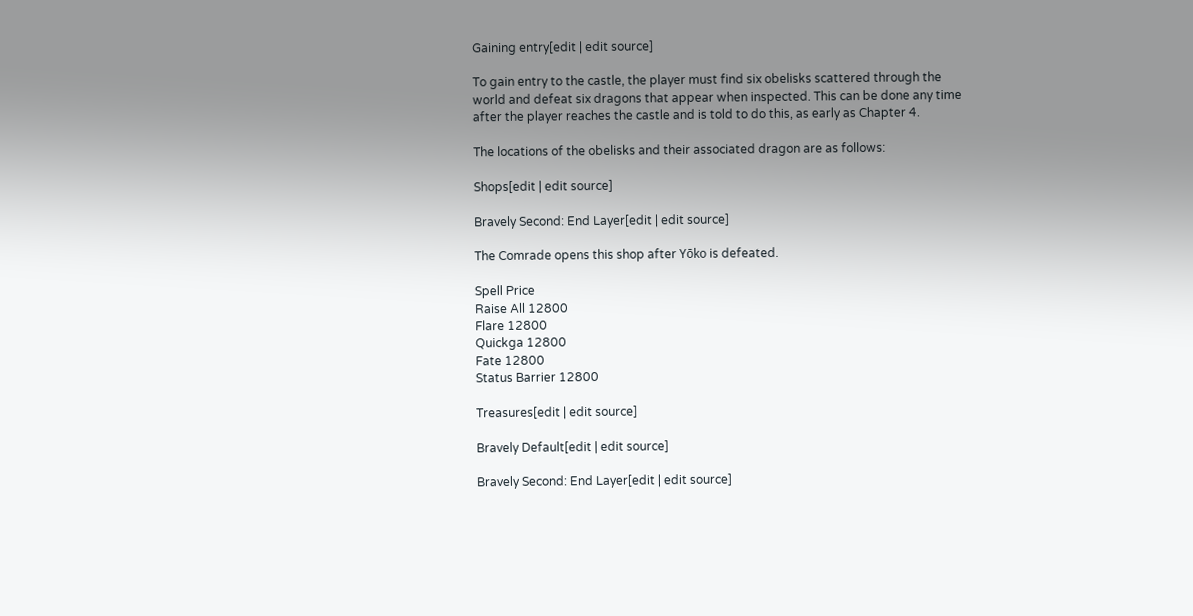Gaining entry[edit | edit source]

To gain entry to the castle, the player must find six obelisks scattered through the world and defeat six dragons that appear when inspected. This can be done any time after the player reaches the castle and is told to do this, as early as Chapter 4.

The locations of the obelisks and their associated dragon are as follows:

Shops[edit | edit source]

Bravely Second: End Layer[edit | edit source]

The Comrade opens this shop after Yōko is defeated.

Spell Price
Raise All 12800
Flare 12800
Quickga 12800
Fate 12800
Status Barrier 12800

Treasures[edit | edit source]

Bravely Default[edit | edit source]

Bravely Second: End Layer[edit | edit source]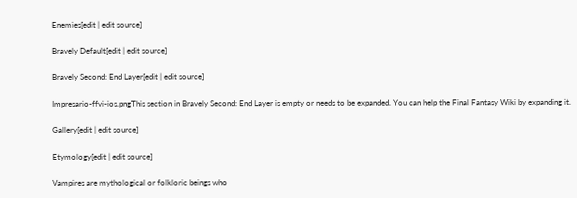Enemies[edit | edit source]

Bravely Default[edit | edit source]

Bravely Second: End Layer[edit | edit source]

Impresario-ffvi-ios.pngThis section in Bravely Second: End Layer is empty or needs to be expanded. You can help the Final Fantasy Wiki by expanding it.

Gallery[edit | edit source]

Etymology[edit | edit source]

Vampires are mythological or folkloric beings who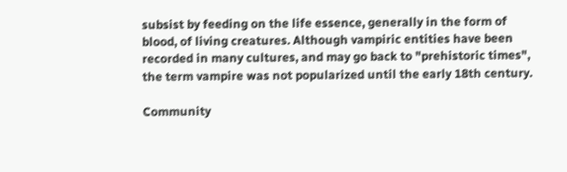subsist by feeding on the life essence, generally in the form of blood, of living creatures. Although vampiric entities have been recorded in many cultures, and may go back to "prehistoric times", the term vampire was not popularized until the early 18th century.

Community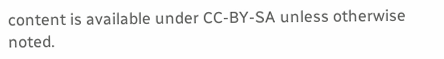content is available under CC-BY-SA unless otherwise noted.